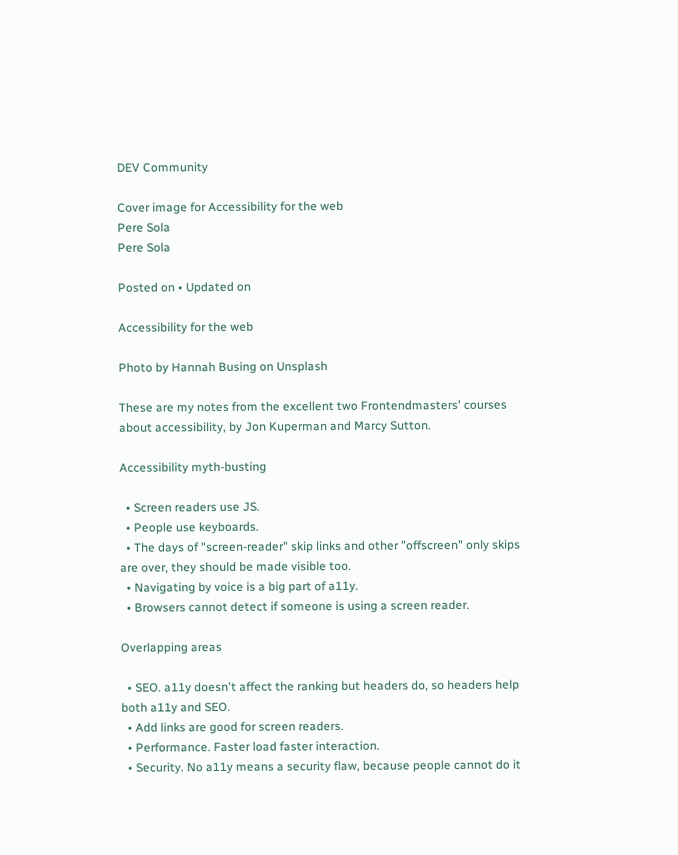DEV Community

Cover image for Accessibility for the web
Pere Sola
Pere Sola

Posted on • Updated on

Accessibility for the web

Photo by Hannah Busing on Unsplash

These are my notes from the excellent two Frontendmasters' courses about accessibility, by Jon Kuperman and Marcy Sutton.

Accessibility myth-busting

  • Screen readers use JS.
  • People use keyboards.
  • The days of "screen-reader" skip links and other "offscreen" only skips are over, they should be made visible too.
  • Navigating by voice is a big part of a11y.
  • Browsers cannot detect if someone is using a screen reader.

Overlapping areas

  • SEO. a11y doesn't affect the ranking but headers do, so headers help both a11y and SEO.
  • Add links are good for screen readers.
  • Performance. Faster load faster interaction.
  • Security. No a11y means a security flaw, because people cannot do it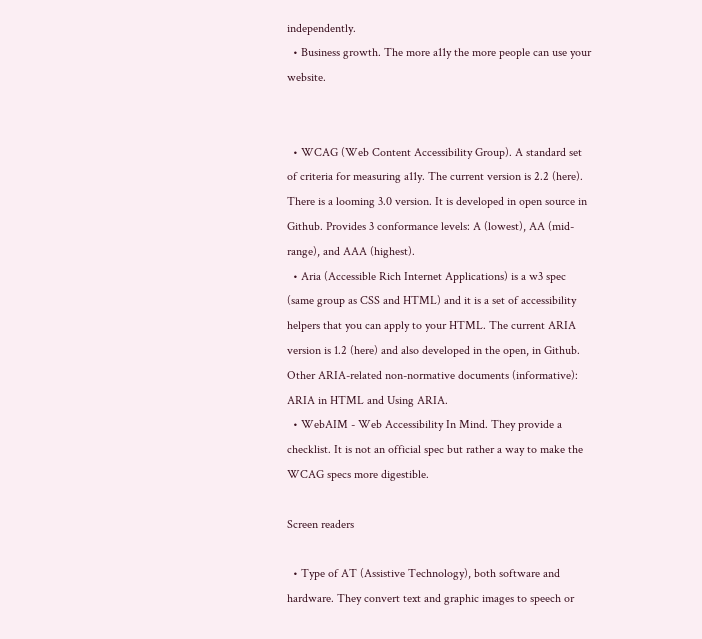independently.
  • Business growth. The more a11y the more people can use your website.


  • WCAG (Web Content Accessibility Group). A standard set of criteria for measuring a11y. The current version is 2.2 (here). There is a looming 3.0 version. It is developed in open source in Github. Provides 3 conformance levels: A (lowest), AA (mid-range), and AAA (highest).
  • Aria (Accessible Rich Internet Applications) is a w3 spec (same group as CSS and HTML) and it is a set of accessibility helpers that you can apply to your HTML. The current ARIA version is 1.2 (here) and also developed in the open, in Github. Other ARIA-related non-normative documents (informative): ARIA in HTML and Using ARIA.
  • WebAIM - Web Accessibility In Mind. They provide a checklist. It is not an official spec but rather a way to make the WCAG specs more digestible.

Screen readers

  • Type of AT (Assistive Technology), both software and hardware. They convert text and graphic images to speech or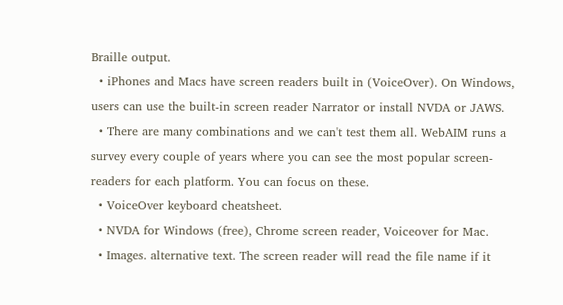Braille output.
  • iPhones and Macs have screen readers built in (VoiceOver). On Windows, users can use the built-in screen reader Narrator or install NVDA or JAWS.
  • There are many combinations and we can't test them all. WebAIM runs a survey every couple of years where you can see the most popular screen-readers for each platform. You can focus on these.
  • VoiceOver keyboard cheatsheet.
  • NVDA for Windows (free), Chrome screen reader, Voiceover for Mac.
  • Images. alternative text. The screen reader will read the file name if it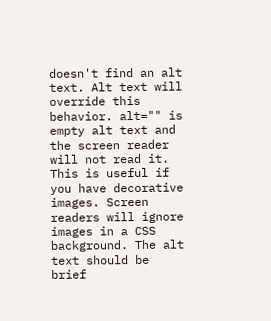doesn't find an alt text. Alt text will override this behavior. alt="" is empty alt text and the screen reader will not read it. This is useful if you have decorative images. Screen readers will ignore images in a CSS background. The alt text should be brief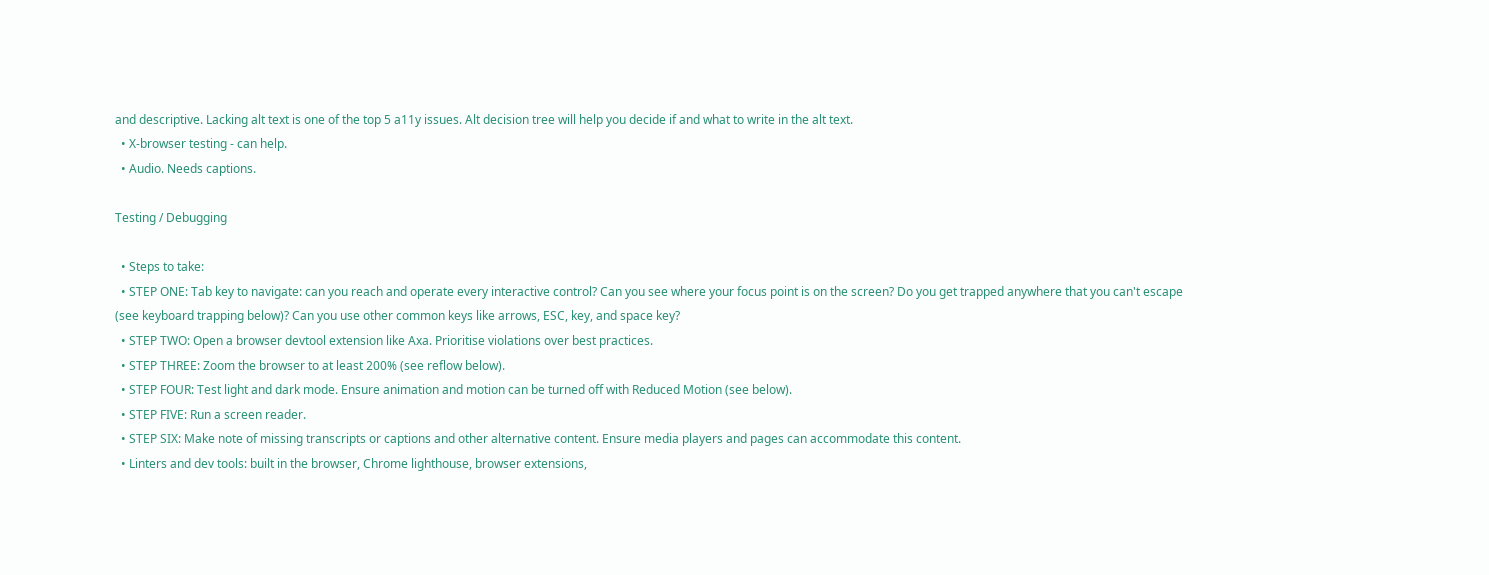and descriptive. Lacking alt text is one of the top 5 a11y issues. Alt decision tree will help you decide if and what to write in the alt text.
  • X-browser testing - can help.
  • Audio. Needs captions.

Testing / Debugging

  • Steps to take:
  • STEP ONE: Tab key to navigate: can you reach and operate every interactive control? Can you see where your focus point is on the screen? Do you get trapped anywhere that you can't escape (see keyboard trapping below)? Can you use other common keys like arrows, ESC, key, and space key?
  • STEP TWO: Open a browser devtool extension like Axa. Prioritise violations over best practices.
  • STEP THREE: Zoom the browser to at least 200% (see reflow below).
  • STEP FOUR: Test light and dark mode. Ensure animation and motion can be turned off with Reduced Motion (see below).
  • STEP FIVE: Run a screen reader.
  • STEP SIX: Make note of missing transcripts or captions and other alternative content. Ensure media players and pages can accommodate this content.
  • Linters and dev tools: built in the browser, Chrome lighthouse, browser extensions,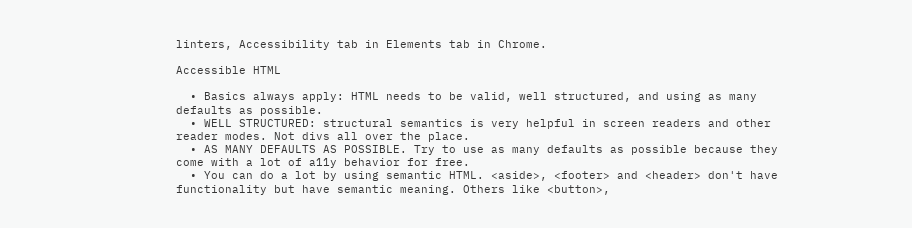linters, Accessibility tab in Elements tab in Chrome.

Accessible HTML

  • Basics always apply: HTML needs to be valid, well structured, and using as many defaults as possible.
  • WELL STRUCTURED: structural semantics is very helpful in screen readers and other reader modes. Not divs all over the place.
  • AS MANY DEFAULTS AS POSSIBLE. Try to use as many defaults as possible because they come with a lot of a11y behavior for free.
  • You can do a lot by using semantic HTML. <aside>, <footer> and <header> don't have functionality but have semantic meaning. Others like <button>,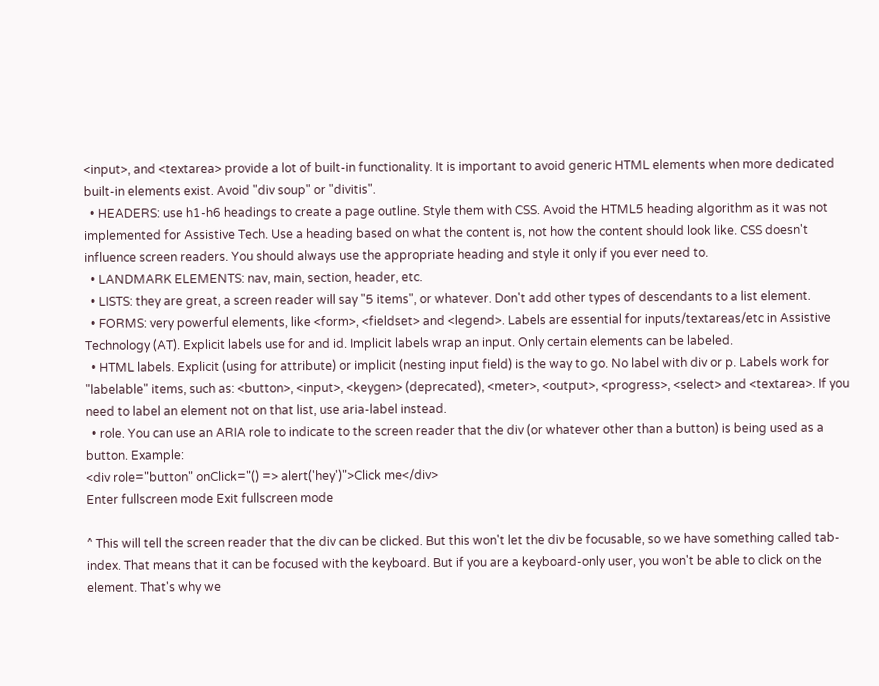<input>, and <textarea> provide a lot of built-in functionality. It is important to avoid generic HTML elements when more dedicated built-in elements exist. Avoid "div soup" or "divitis".
  • HEADERS: use h1-h6 headings to create a page outline. Style them with CSS. Avoid the HTML5 heading algorithm as it was not implemented for Assistive Tech. Use a heading based on what the content is, not how the content should look like. CSS doesn't influence screen readers. You should always use the appropriate heading and style it only if you ever need to.
  • LANDMARK ELEMENTS: nav, main, section, header, etc.
  • LISTS: they are great, a screen reader will say "5 items", or whatever. Don't add other types of descendants to a list element.
  • FORMS: very powerful elements, like <form>, <fieldset> and <legend>. Labels are essential for inputs/textareas/etc in Assistive Technology (AT). Explicit labels use for and id. Implicit labels wrap an input. Only certain elements can be labeled.
  • HTML labels. Explicit (using for attribute) or implicit (nesting input field) is the way to go. No label with div or p. Labels work for "labelable" items, such as: <button>, <input>, <keygen> (deprecated), <meter>, <output>, <progress>, <select> and <textarea>. If you need to label an element not on that list, use aria-label instead.
  • role. You can use an ARIA role to indicate to the screen reader that the div (or whatever other than a button) is being used as a button. Example:
<div role="button" onClick="() => alert('hey')">Click me</div>
Enter fullscreen mode Exit fullscreen mode

^ This will tell the screen reader that the div can be clicked. But this won't let the div be focusable, so we have something called tab-index. That means that it can be focused with the keyboard. But if you are a keyboard-only user, you won't be able to click on the element. That's why we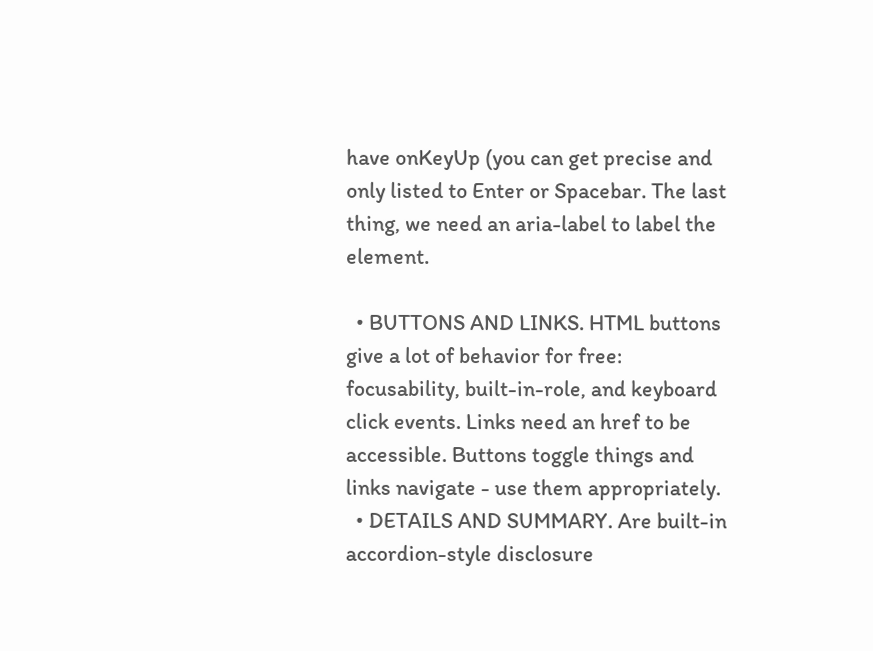have onKeyUp (you can get precise and only listed to Enter or Spacebar. The last thing, we need an aria-label to label the element.

  • BUTTONS AND LINKS. HTML buttons give a lot of behavior for free: focusability, built-in-role, and keyboard click events. Links need an href to be accessible. Buttons toggle things and links navigate - use them appropriately.
  • DETAILS AND SUMMARY. Are built-in accordion-style disclosure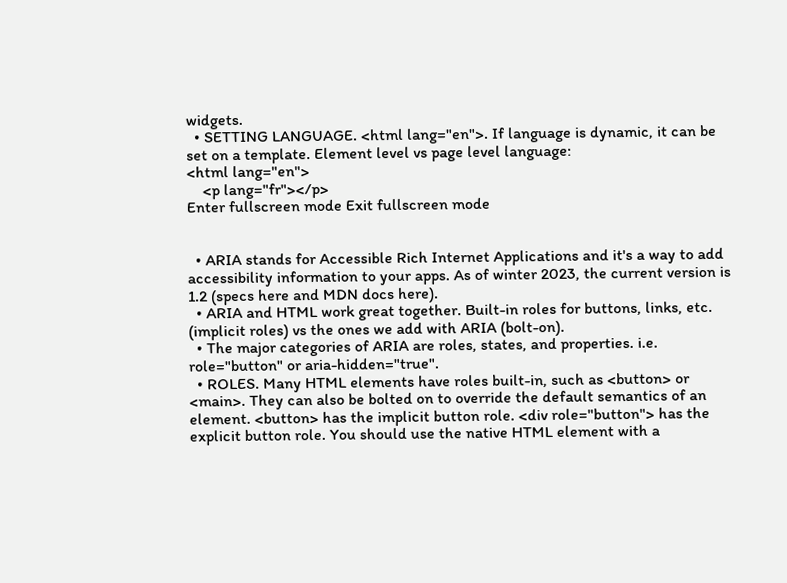widgets.
  • SETTING LANGUAGE. <html lang="en">. If language is dynamic, it can be set on a template. Element level vs page level language:
<html lang="en">
    <p lang="fr"></p>
Enter fullscreen mode Exit fullscreen mode


  • ARIA stands for Accessible Rich Internet Applications and it's a way to add accessibility information to your apps. As of winter 2023, the current version is 1.2 (specs here and MDN docs here).
  • ARIA and HTML work great together. Built-in roles for buttons, links, etc. (implicit roles) vs the ones we add with ARIA (bolt-on).
  • The major categories of ARIA are roles, states, and properties. i.e. role="button" or aria-hidden="true".
  • ROLES. Many HTML elements have roles built-in, such as <button> or <main>. They can also be bolted on to override the default semantics of an element. <button> has the implicit button role. <div role="button"> has the explicit button role. You should use the native HTML element with a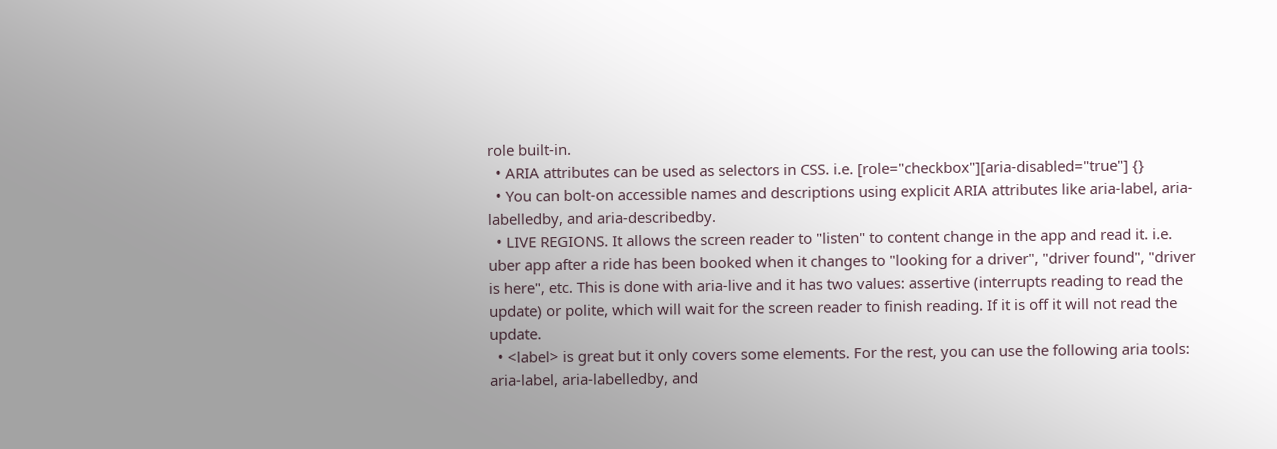role built-in.
  • ARIA attributes can be used as selectors in CSS. i.e. [role="checkbox"][aria-disabled="true"] {}
  • You can bolt-on accessible names and descriptions using explicit ARIA attributes like aria-label, aria-labelledby, and aria-describedby.
  • LIVE REGIONS. It allows the screen reader to "listen" to content change in the app and read it. i.e. uber app after a ride has been booked when it changes to "looking for a driver", "driver found", "driver is here", etc. This is done with aria-live and it has two values: assertive (interrupts reading to read the update) or polite, which will wait for the screen reader to finish reading. If it is off it will not read the update.
  • <label> is great but it only covers some elements. For the rest, you can use the following aria tools: aria-label, aria-labelledby, and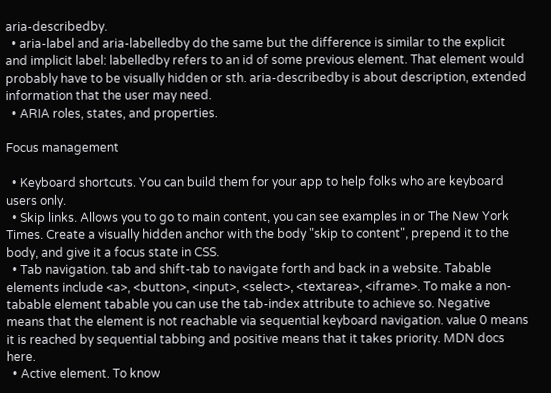aria-describedby.
  • aria-label and aria-labelledby do the same but the difference is similar to the explicit and implicit label: labelledby refers to an id of some previous element. That element would probably have to be visually hidden or sth. aria-describedby is about description, extended information that the user may need.
  • ARIA roles, states, and properties.

Focus management

  • Keyboard shortcuts. You can build them for your app to help folks who are keyboard users only.
  • Skip links. Allows you to go to main content, you can see examples in or The New York Times. Create a visually hidden anchor with the body "skip to content", prepend it to the body, and give it a focus state in CSS.
  • Tab navigation. tab and shift-tab to navigate forth and back in a website. Tabable elements include <a>, <button>, <input>, <select>, <textarea>, <iframe>. To make a non-tabable element tabable you can use the tab-index attribute to achieve so. Negative means that the element is not reachable via sequential keyboard navigation. value 0 means it is reached by sequential tabbing and positive means that it takes priority. MDN docs here.
  • Active element. To know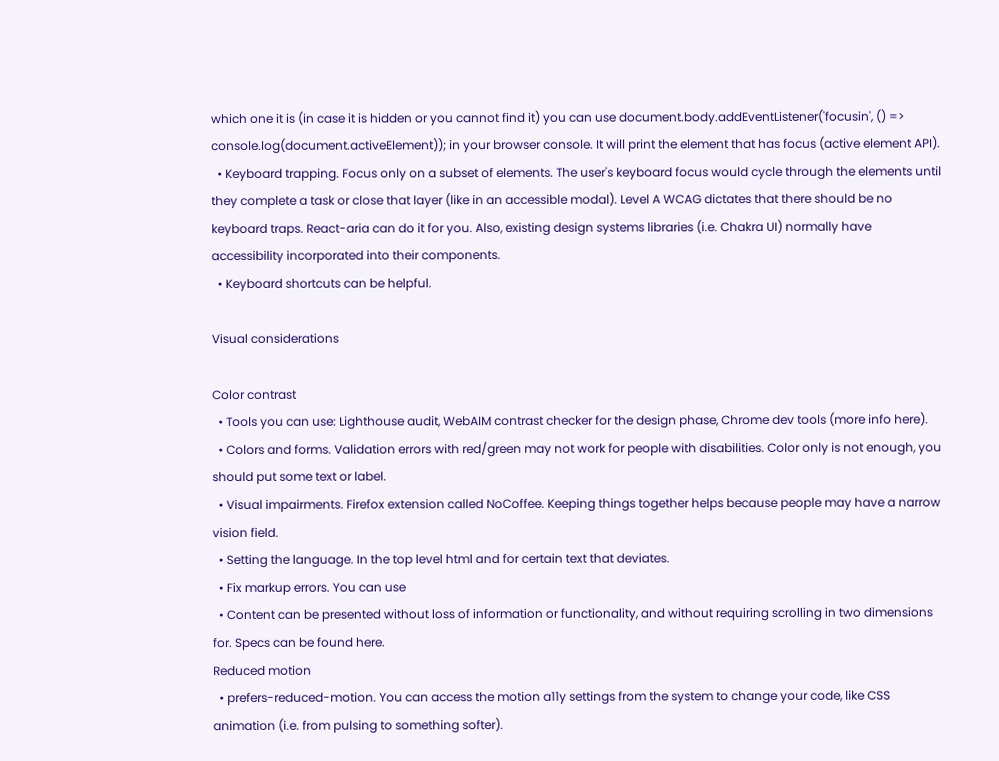which one it is (in case it is hidden or you cannot find it) you can use document.body.addEventListener('focusin', () => console.log(document.activeElement)); in your browser console. It will print the element that has focus (active element API).
  • Keyboard trapping. Focus only on a subset of elements. The user's keyboard focus would cycle through the elements until they complete a task or close that layer (like in an accessible modal). Level A WCAG dictates that there should be no keyboard traps. React-aria can do it for you. Also, existing design systems libraries (i.e. Chakra UI) normally have accessibility incorporated into their components.
  • Keyboard shortcuts can be helpful.

Visual considerations

Color contrast
  • Tools you can use: Lighthouse audit, WebAIM contrast checker for the design phase, Chrome dev tools (more info here).
  • Colors and forms. Validation errors with red/green may not work for people with disabilities. Color only is not enough, you should put some text or label.
  • Visual impairments. Firefox extension called NoCoffee. Keeping things together helps because people may have a narrow vision field.
  • Setting the language. In the top level html and for certain text that deviates.
  • Fix markup errors. You can use
  • Content can be presented without loss of information or functionality, and without requiring scrolling in two dimensions for. Specs can be found here.
Reduced motion
  • prefers-reduced-motion. You can access the motion a11y settings from the system to change your code, like CSS animation (i.e. from pulsing to something softer).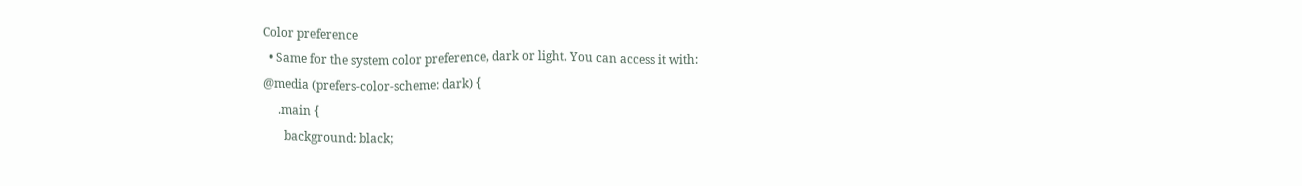Color preference
  • Same for the system color preference, dark or light. You can access it with:
@media (prefers-color-scheme: dark) {
     .main {
       background: black;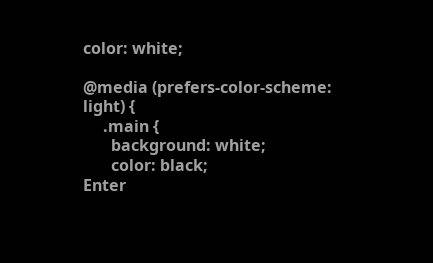color: white;

@media (prefers-color-scheme: light) {
     .main {
       background: white;
       color: black;
Enter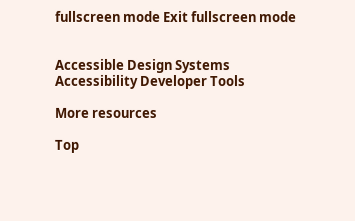fullscreen mode Exit fullscreen mode


Accessible Design Systems
Accessibility Developer Tools

More resources

Top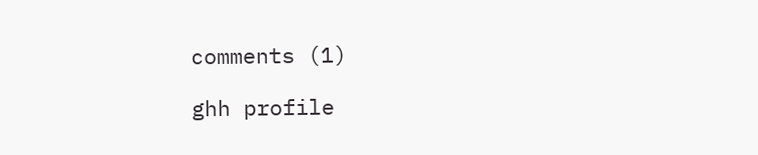comments (1)

ghh profile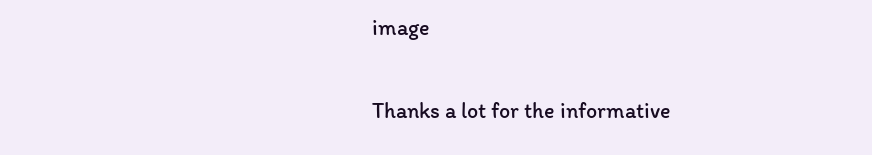image

Thanks a lot for the informative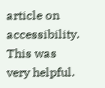article on accessibility. This was very helpful.